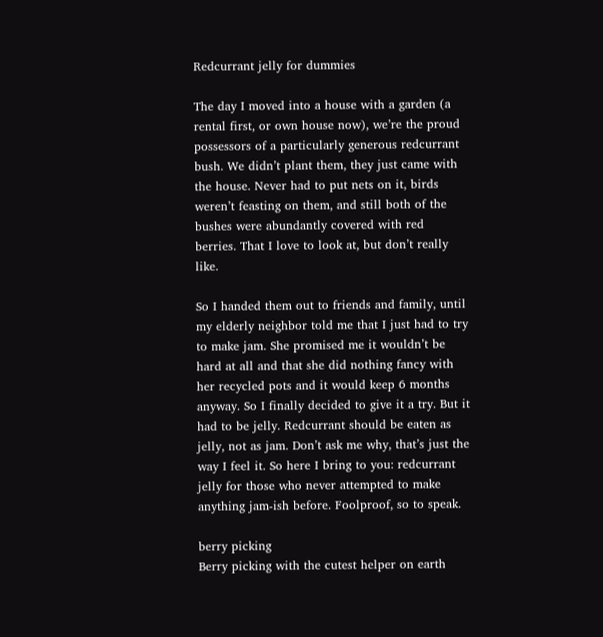Redcurrant jelly for dummies

The day I moved into a house with a garden (a rental first, or own house now), we’re the proud possessors of a particularly generous redcurrant bush. We didn’t plant them, they just came with the house. Never had to put nets on it, birds weren’t feasting on them, and still both of the bushes were abundantly covered with red berries. That I love to look at, but don’t really like.

So I handed them out to friends and family, until my elderly neighbor told me that I just had to try to make jam. She promised me it wouldn’t be hard at all and that she did nothing fancy with her recycled pots and it would keep 6 months anyway. So I finally decided to give it a try. But it had to be jelly. Redcurrant should be eaten as jelly, not as jam. Don’t ask me why, that’s just the way I feel it. So here I bring to you: redcurrant jelly for those who never attempted to make anything jam-ish before. Foolproof, so to speak.

berry picking
Berry picking with the cutest helper on earth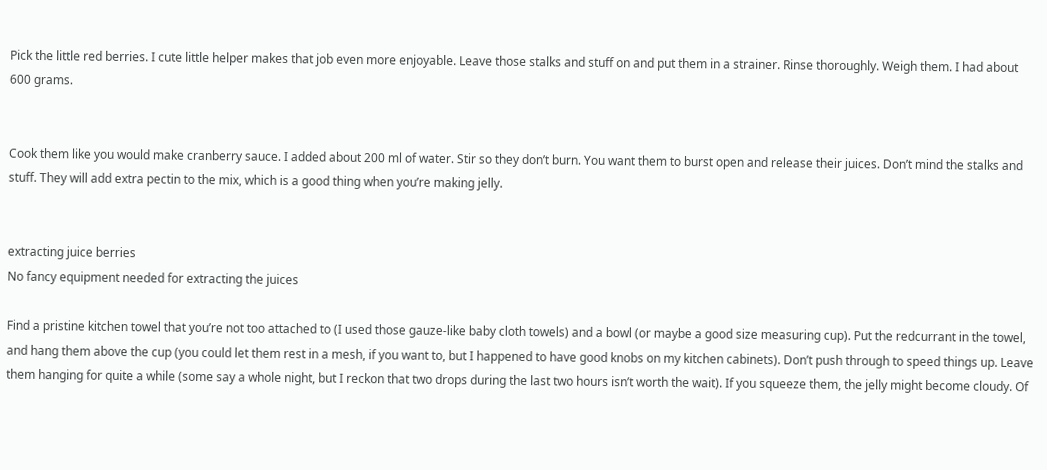Pick the little red berries. I cute little helper makes that job even more enjoyable. Leave those stalks and stuff on and put them in a strainer. Rinse thoroughly. Weigh them. I had about 600 grams.


Cook them like you would make cranberry sauce. I added about 200 ml of water. Stir so they don’t burn. You want them to burst open and release their juices. Don’t mind the stalks and stuff. They will add extra pectin to the mix, which is a good thing when you’re making jelly.


extracting juice berries
No fancy equipment needed for extracting the juices

Find a pristine kitchen towel that you’re not too attached to (I used those gauze-like baby cloth towels) and a bowl (or maybe a good size measuring cup). Put the redcurrant in the towel, and hang them above the cup (you could let them rest in a mesh, if you want to, but I happened to have good knobs on my kitchen cabinets). Don’t push through to speed things up. Leave them hanging for quite a while (some say a whole night, but I reckon that two drops during the last two hours isn’t worth the wait). If you squeeze them, the jelly might become cloudy. Of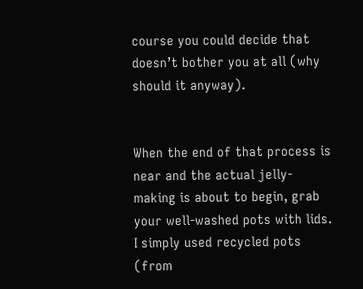course you could decide that doesn’t bother you at all (why should it anyway).


When the end of that process is near and the actual jelly-making is about to begin, grab your well-washed pots with lids. I simply used recycled pots (from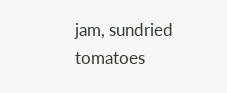jam, sundried tomatoes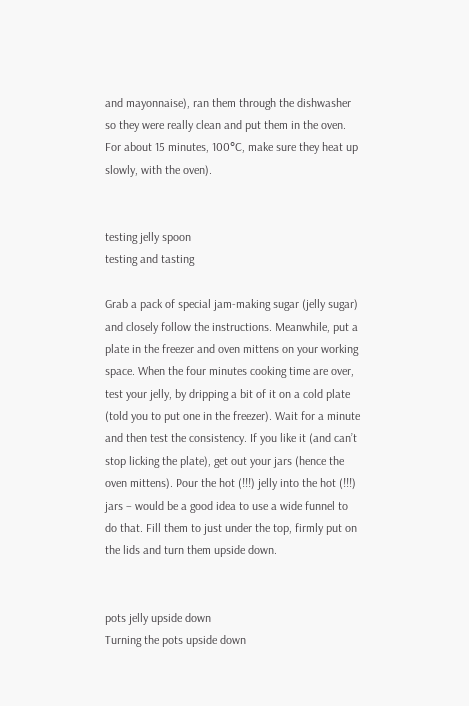and mayonnaise), ran them through the dishwasher so they were really clean and put them in the oven. For about 15 minutes, 100°C, make sure they heat up slowly, with the oven).


testing jelly spoon
testing and tasting

Grab a pack of special jam-making sugar (jelly sugar) and closely follow the instructions. Meanwhile, put a plate in the freezer and oven mittens on your working space. When the four minutes cooking time are over, test your jelly, by dripping a bit of it on a cold plate (told you to put one in the freezer). Wait for a minute and then test the consistency. If you like it (and can’t stop licking the plate), get out your jars (hence the oven mittens). Pour the hot (!!!) jelly into the hot (!!!) jars – would be a good idea to use a wide funnel to do that. Fill them to just under the top, firmly put on the lids and turn them upside down.


pots jelly upside down
Turning the pots upside down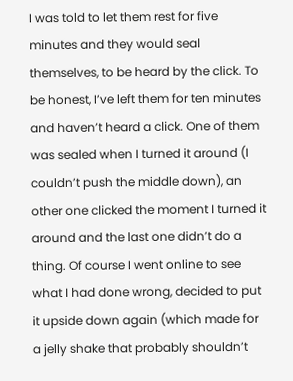I was told to let them rest for five minutes and they would seal themselves, to be heard by the click. To be honest, I’ve left them for ten minutes and haven’t heard a click. One of them was sealed when I turned it around (I couldn’t push the middle down), an other one clicked the moment I turned it around and the last one didn’t do a thing. Of course I went online to see what I had done wrong, decided to put it upside down again (which made for a jelly shake that probably shouldn’t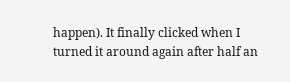happen). It finally clicked when I turned it around again after half an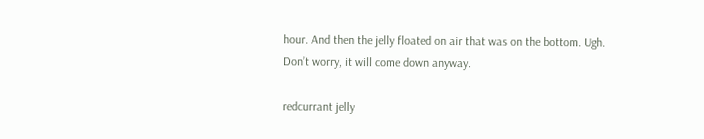hour. And then the jelly floated on air that was on the bottom. Ugh.
Don’t worry, it will come down anyway.

redcurrant jelly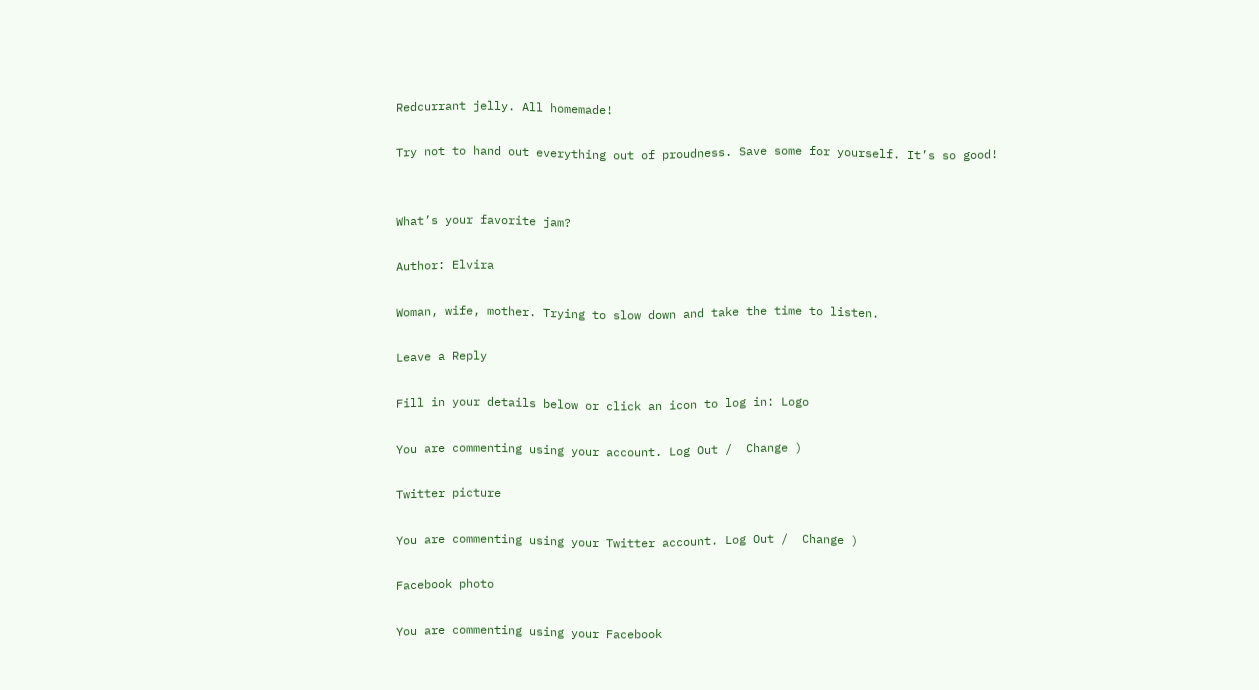Redcurrant jelly. All homemade!

Try not to hand out everything out of proudness. Save some for yourself. It’s so good!


What’s your favorite jam?

Author: Elvira

Woman, wife, mother. Trying to slow down and take the time to listen.

Leave a Reply

Fill in your details below or click an icon to log in: Logo

You are commenting using your account. Log Out /  Change )

Twitter picture

You are commenting using your Twitter account. Log Out /  Change )

Facebook photo

You are commenting using your Facebook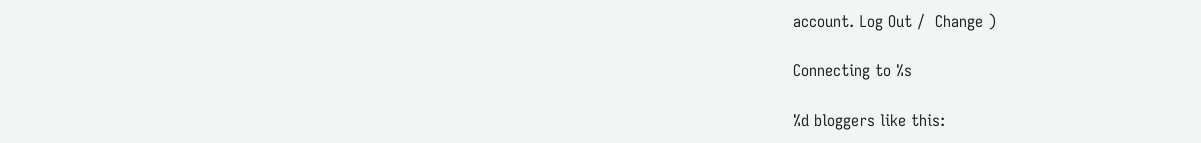account. Log Out /  Change )

Connecting to %s

%d bloggers like this: